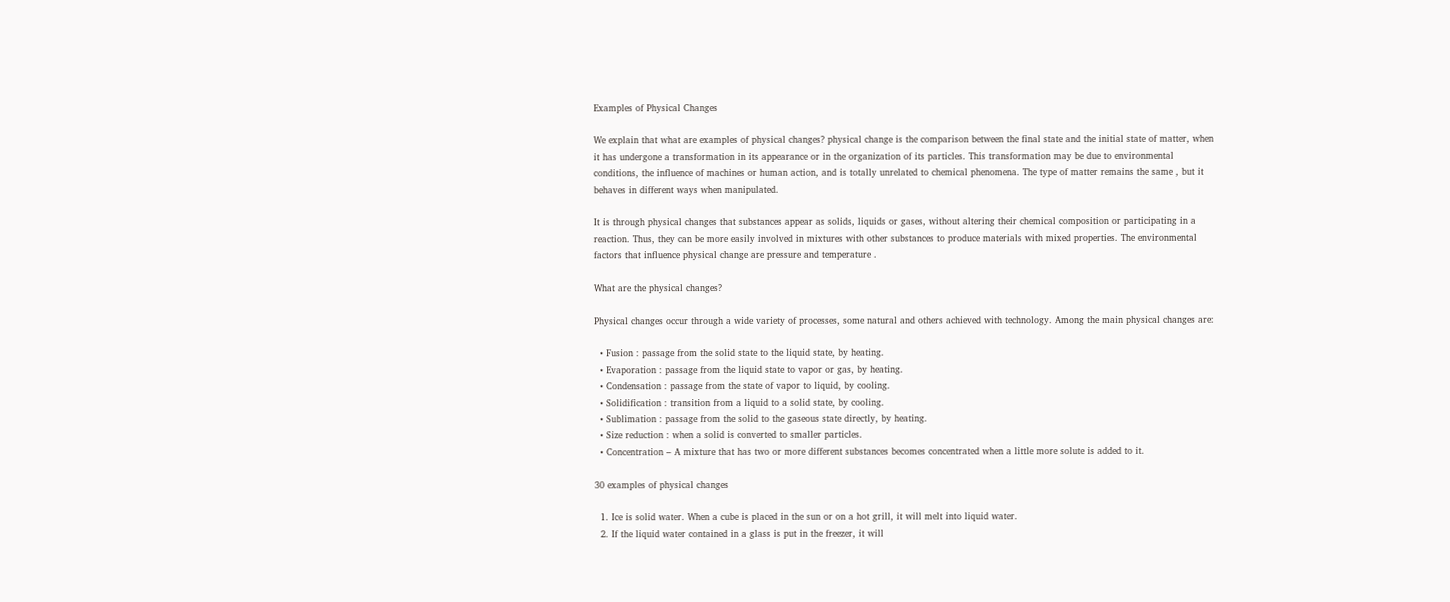Examples of Physical Changes

We explain that what are examples of physical changes? physical change is the comparison between the final state and the initial state of matter, when it has undergone a transformation in its appearance or in the organization of its particles. This transformation may be due to environmental conditions, the influence of machines or human action, and is totally unrelated to chemical phenomena. The type of matter remains the same , but it behaves in different ways when manipulated.

It is through physical changes that substances appear as solids, liquids or gases, without altering their chemical composition or participating in a reaction. Thus, they can be more easily involved in mixtures with other substances to produce materials with mixed properties. The environmental factors that influence physical change are pressure and temperature .

What are the physical changes?

Physical changes occur through a wide variety of processes, some natural and others achieved with technology. Among the main physical changes are:

  • Fusion : passage from the solid state to the liquid state, by heating.
  • Evaporation : passage from the liquid state to vapor or gas, by heating.
  • Condensation : passage from the state of vapor to liquid, by cooling.
  • Solidification : transition from a liquid to a solid state, by cooling.
  • Sublimation : passage from the solid to the gaseous state directly, by heating.
  • Size reduction : when a solid is converted to smaller particles.
  • Concentration – A mixture that has two or more different substances becomes concentrated when a little more solute is added to it.

30 examples of physical changes

  1. Ice is solid water. When a cube is placed in the sun or on a hot grill, it will melt into liquid water.
  2. If the liquid water contained in a glass is put in the freezer, it will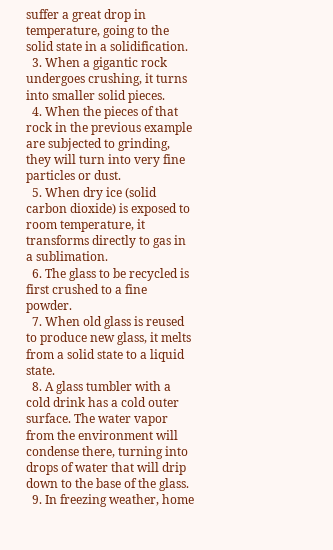suffer a great drop in temperature, going to the solid state in a solidification.
  3. When a gigantic rock undergoes crushing, it turns into smaller solid pieces.
  4. When the pieces of that rock in the previous example are subjected to grinding, they will turn into very fine particles or dust.
  5. When dry ice (solid carbon dioxide) is exposed to room temperature, it transforms directly to gas in a sublimation.
  6. The glass to be recycled is first crushed to a fine powder.
  7. When old glass is reused to produce new glass, it melts from a solid state to a liquid state.
  8. A glass tumbler with a cold drink has a cold outer surface. The water vapor from the environment will condense there, turning into drops of water that will drip down to the base of the glass.
  9. In freezing weather, home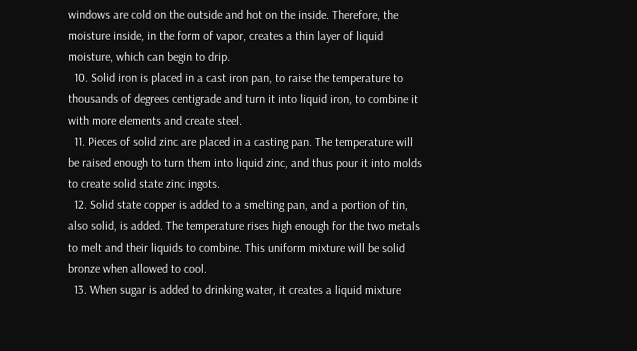windows are cold on the outside and hot on the inside. Therefore, the moisture inside, in the form of vapor, creates a thin layer of liquid moisture, which can begin to drip.
  10. Solid iron is placed in a cast iron pan, to raise the temperature to thousands of degrees centigrade and turn it into liquid iron, to combine it with more elements and create steel.
  11. Pieces of solid zinc are placed in a casting pan. The temperature will be raised enough to turn them into liquid zinc, and thus pour it into molds to create solid state zinc ingots.
  12. Solid state copper is added to a smelting pan, and a portion of tin, also solid, is added. The temperature rises high enough for the two metals to melt and their liquids to combine. This uniform mixture will be solid bronze when allowed to cool.
  13. When sugar is added to drinking water, it creates a liquid mixture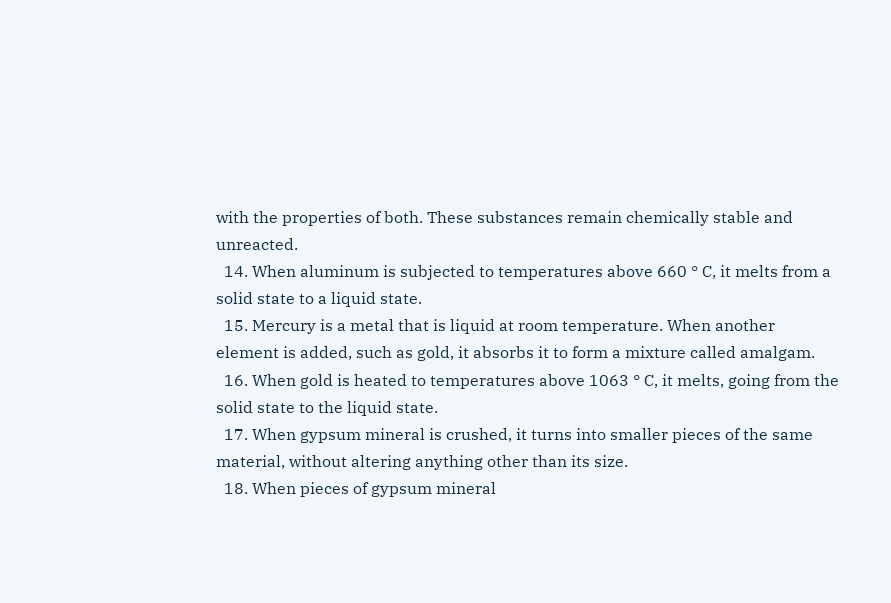with the properties of both. These substances remain chemically stable and unreacted.
  14. When aluminum is subjected to temperatures above 660 ° C, it melts from a solid state to a liquid state.
  15. Mercury is a metal that is liquid at room temperature. When another element is added, such as gold, it absorbs it to form a mixture called amalgam.
  16. When gold is heated to temperatures above 1063 ° C, it melts, going from the solid state to the liquid state.
  17. When gypsum mineral is crushed, it turns into smaller pieces of the same material, without altering anything other than its size.
  18. When pieces of gypsum mineral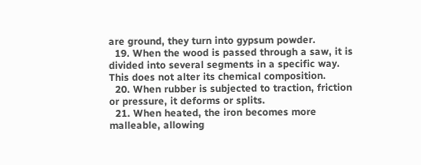are ground, they turn into gypsum powder.
  19. When the wood is passed through a saw, it is divided into several segments in a specific way. This does not alter its chemical composition.
  20. When rubber is subjected to traction, friction or pressure, it deforms or splits.
  21. When heated, the iron becomes more malleable, allowing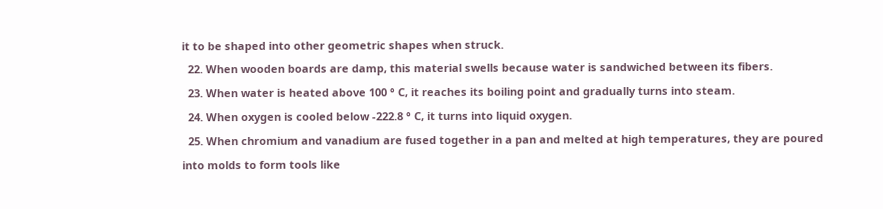it to be shaped into other geometric shapes when struck.
  22. When wooden boards are damp, this material swells because water is sandwiched between its fibers.
  23. When water is heated above 100 ° C, it reaches its boiling point and gradually turns into steam.
  24. When oxygen is cooled below -222.8 ° C, it turns into liquid oxygen.
  25. When chromium and vanadium are fused together in a pan and melted at high temperatures, they are poured into molds to form tools like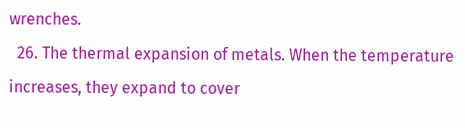wrenches.
  26. The thermal expansion of metals. When the temperature increases, they expand to cover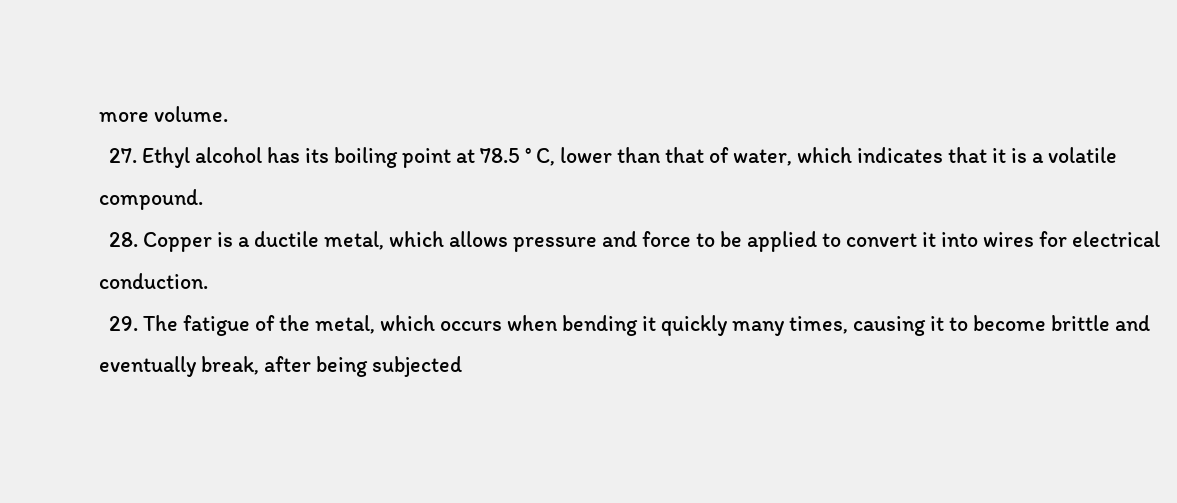more volume.
  27. Ethyl alcohol has its boiling point at 78.5 ° C, lower than that of water, which indicates that it is a volatile compound.
  28. Copper is a ductile metal, which allows pressure and force to be applied to convert it into wires for electrical conduction.
  29. The fatigue of the metal, which occurs when bending it quickly many times, causing it to become brittle and eventually break, after being subjected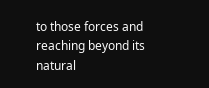to those forces and reaching beyond its natural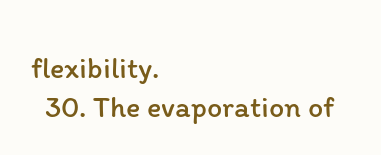flexibility.
  30. The evaporation of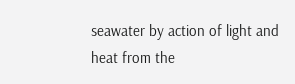seawater by action of light and heat from the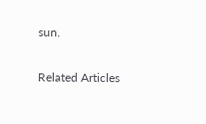sun.

Related Articles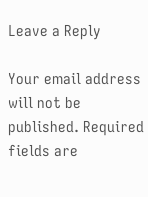Leave a Reply

Your email address will not be published. Required fields are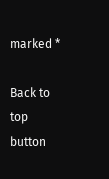marked *

Back to top button